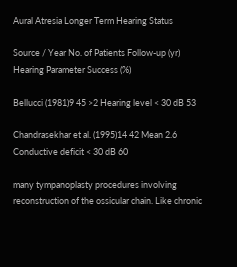Aural Atresia Longer Term Hearing Status

Source / Year No. of Patients Follow-up (yr) Hearing Parameter Success (%)

Bellucci (1981)9 45 >2 Hearing level < 30 dB 53

Chandrasekhar et al. (1995)14 42 Mean 2.6 Conductive deficit < 30 dB 60

many tympanoplasty procedures involving reconstruction of the ossicular chain. Like chronic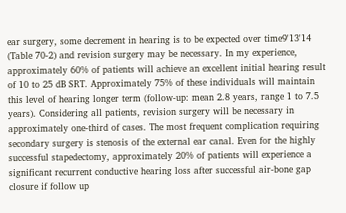ear surgery, some decrement in hearing is to be expected over time9'13'14 (Table 70-2) and revision surgery may be necessary. In my experience, approximately 60% of patients will achieve an excellent initial hearing result of 10 to 25 dB SRT. Approximately 75% of these individuals will maintain this level of hearing longer term (follow-up: mean 2.8 years, range 1 to 7.5 years). Considering all patients, revision surgery will be necessary in approximately one-third of cases. The most frequent complication requiring secondary surgery is stenosis of the external ear canal. Even for the highly successful stapedectomy, approximately 20% of patients will experience a significant recurrent conductive hearing loss after successful air-bone gap closure if follow up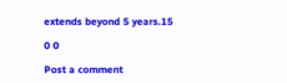extends beyond 5 years.15

0 0

Post a comment